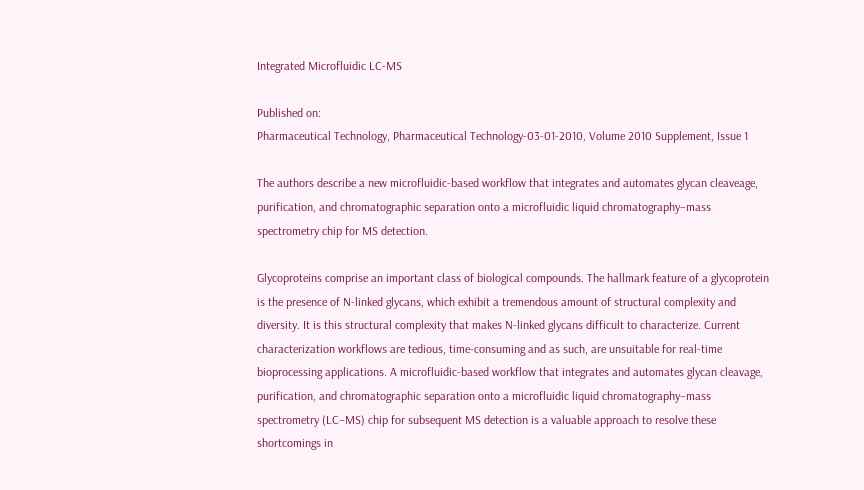Integrated Microfluidic LC-MS

Published on:
Pharmaceutical Technology, Pharmaceutical Technology-03-01-2010, Volume 2010 Supplement, Issue 1

The authors describe a new microfluidic-based workflow that integrates and automates glycan cleaveage, purification, and chromatographic separation onto a microfluidic liquid chromatography–mass spectrometry chip for MS detection.

Glycoproteins comprise an important class of biological compounds. The hallmark feature of a glycoprotein is the presence of N-linked glycans, which exhibit a tremendous amount of structural complexity and diversity. It is this structural complexity that makes N-linked glycans difficult to characterize. Current characterization workflows are tedious, time-consuming and as such, are unsuitable for real-time bioprocessing applications. A microfluidic-based workflow that integrates and automates glycan cleavage, purification, and chromatographic separation onto a microfluidic liquid chromatography–mass spectrometry (LC–MS) chip for subsequent MS detection is a valuable approach to resolve these shortcomings in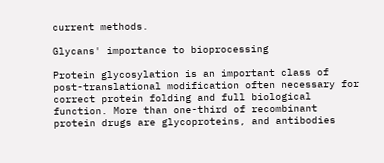current methods.

Glycans' importance to bioprocessing

Protein glycosylation is an important class of post-translational modification often necessary for correct protein folding and full biological function. More than one-third of recombinant protein drugs are glycoproteins, and antibodies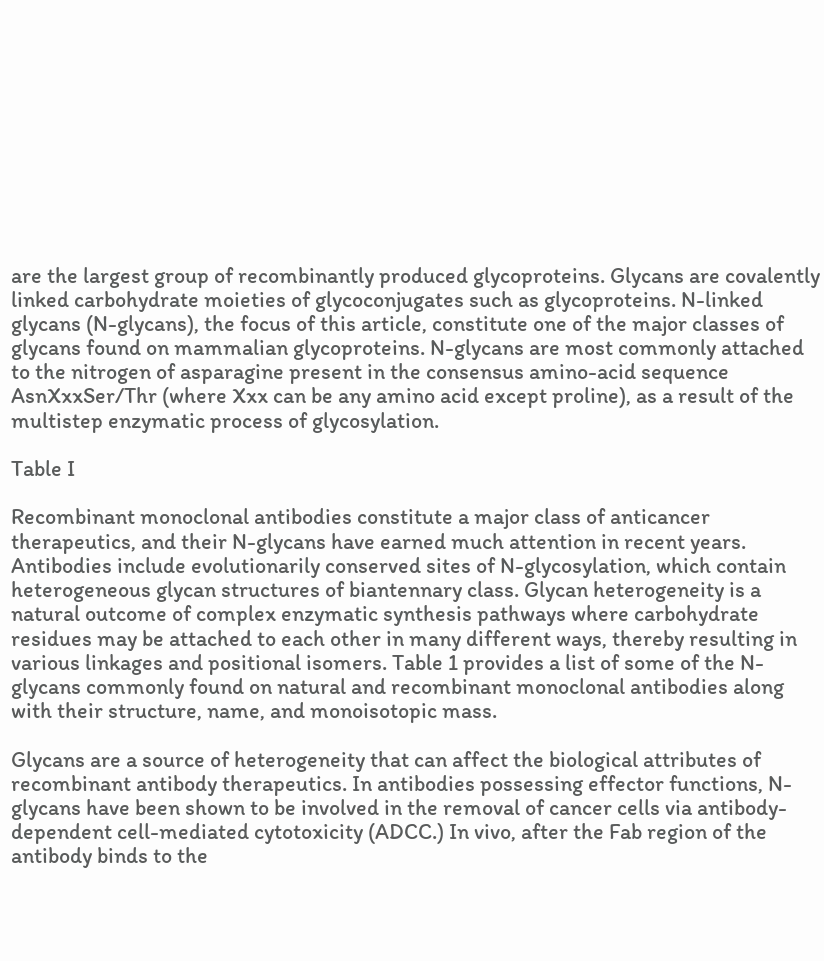are the largest group of recombinantly produced glycoproteins. Glycans are covalently linked carbohydrate moieties of glycoconjugates such as glycoproteins. N-linked glycans (N-glycans), the focus of this article, constitute one of the major classes of glycans found on mammalian glycoproteins. N-glycans are most commonly attached to the nitrogen of asparagine present in the consensus amino-acid sequence AsnXxxSer/Thr (where Xxx can be any amino acid except proline), as a result of the multistep enzymatic process of glycosylation.

Table I

Recombinant monoclonal antibodies constitute a major class of anticancer therapeutics, and their N-glycans have earned much attention in recent years. Antibodies include evolutionarily conserved sites of N-glycosylation, which contain heterogeneous glycan structures of biantennary class. Glycan heterogeneity is a natural outcome of complex enzymatic synthesis pathways where carbohydrate residues may be attached to each other in many different ways, thereby resulting in various linkages and positional isomers. Table 1 provides a list of some of the N-glycans commonly found on natural and recombinant monoclonal antibodies along with their structure, name, and monoisotopic mass.

Glycans are a source of heterogeneity that can affect the biological attributes of recombinant antibody therapeutics. In antibodies possessing effector functions, N-glycans have been shown to be involved in the removal of cancer cells via antibody-dependent cell-mediated cytotoxicity (ADCC.) In vivo, after the Fab region of the antibody binds to the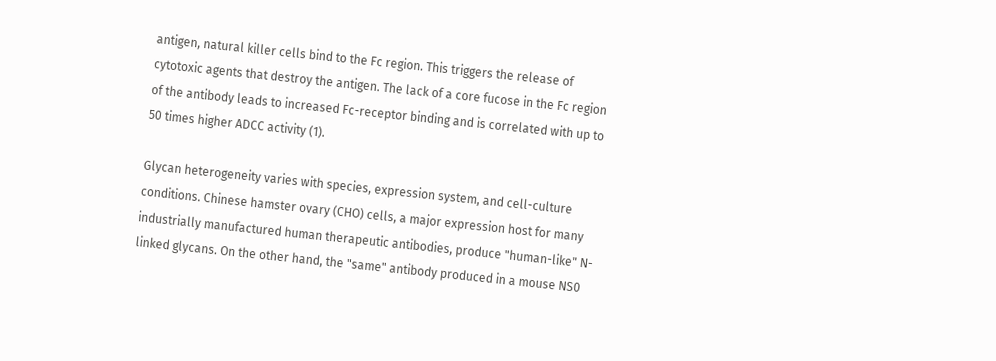antigen, natural killer cells bind to the Fc region. This triggers the release of cytotoxic agents that destroy the antigen. The lack of a core fucose in the Fc region of the antibody leads to increased Fc-receptor binding and is correlated with up to 50 times higher ADCC activity (1).

Glycan heterogeneity varies with species, expression system, and cell-culture conditions. Chinese hamster ovary (CHO) cells, a major expression host for many industrially manufactured human therapeutic antibodies, produce "human-like" N-linked glycans. On the other hand, the "same" antibody produced in a mouse NS0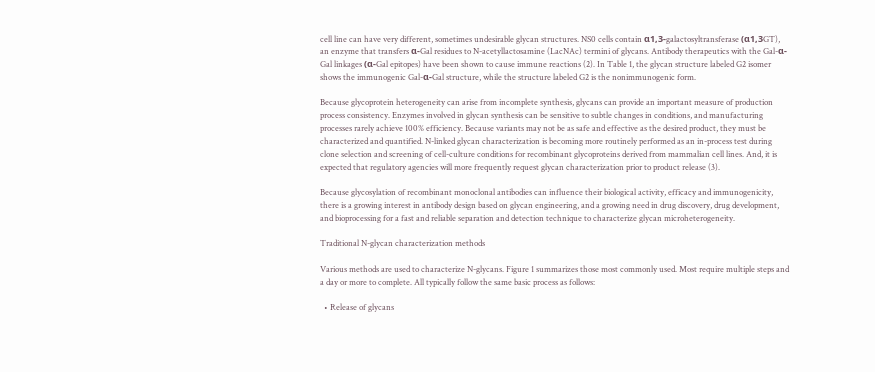cell line can have very different, sometimes undesirable glycan structures. NS0 cells contain α1,3-galactosyltransferase (α1,3GT), an enzyme that transfers α-Gal residues to N-acetyllactosamine (LacNAc) termini of glycans. Antibody therapeutics with the Gal-α-Gal linkages (α-Gal epitopes) have been shown to cause immune reactions (2). In Table 1, the glycan structure labeled G2 isomer shows the immunogenic Gal-α-Gal structure, while the structure labeled G2 is the nonimmunogenic form.

Because glycoprotein heterogeneity can arise from incomplete synthesis, glycans can provide an important measure of production process consistency. Enzymes involved in glycan synthesis can be sensitive to subtle changes in conditions, and manufacturing processes rarely achieve 100% efficiency. Because variants may not be as safe and effective as the desired product, they must be characterized and quantified. N-linked glycan characterization is becoming more routinely performed as an in-process test during clone selection and screening of cell-culture conditions for recombinant glycoproteins derived from mammalian cell lines. And, it is expected that regulatory agencies will more frequently request glycan characterization prior to product release (3).

Because glycosylation of recombinant monoclonal antibodies can influence their biological activity, efficacy and immunogenicity, there is a growing interest in antibody design based on glycan engineering, and a growing need in drug discovery, drug development, and bioprocessing for a fast and reliable separation and detection technique to characterize glycan microheterogeneity.

Traditional N-glycan characterization methods

Various methods are used to characterize N-glycans. Figure 1 summarizes those most commonly used. Most require multiple steps and a day or more to complete. All typically follow the same basic process as follows:

  • Release of glycans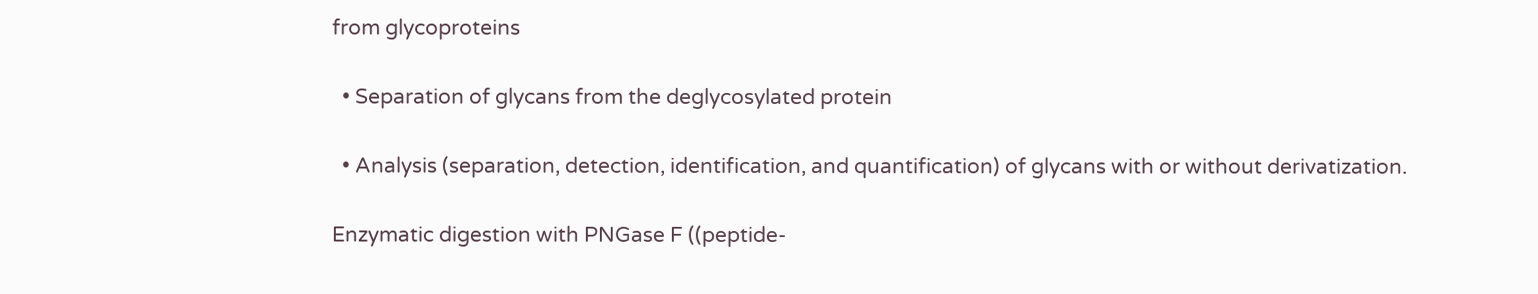from glycoproteins

  • Separation of glycans from the deglycosylated protein

  • Analysis (separation, detection, identification, and quantification) of glycans with or without derivatization.

Enzymatic digestion with PNGase F ((peptide-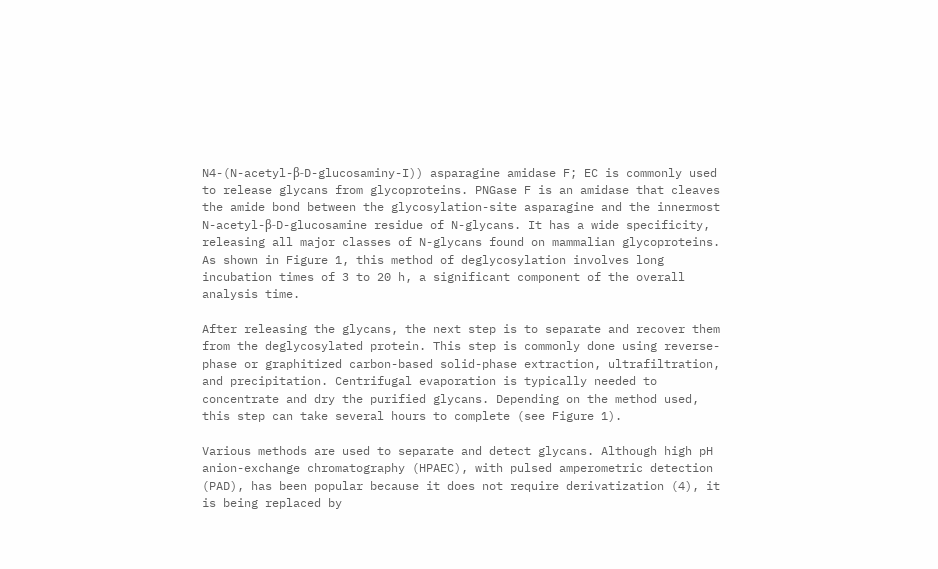N4-(N-acetyl-β-D-glucosaminy-I)) asparagine amidase F; EC is commonly used to release glycans from glycoproteins. PNGase F is an amidase that cleaves the amide bond between the glycosylation-site asparagine and the innermost N-acetyl-β-D-glucosamine residue of N-glycans. It has a wide specificity, releasing all major classes of N-glycans found on mammalian glycoproteins. As shown in Figure 1, this method of deglycosylation involves long incubation times of 3 to 20 h, a significant component of the overall analysis time.

After releasing the glycans, the next step is to separate and recover them from the deglycosylated protein. This step is commonly done using reverse-phase or graphitized carbon-based solid-phase extraction, ultrafiltration, and precipitation. Centrifugal evaporation is typically needed to concentrate and dry the purified glycans. Depending on the method used, this step can take several hours to complete (see Figure 1).

Various methods are used to separate and detect glycans. Although high pH anion-exchange chromatography (HPAEC), with pulsed amperometric detection (PAD), has been popular because it does not require derivatization (4), it is being replaced by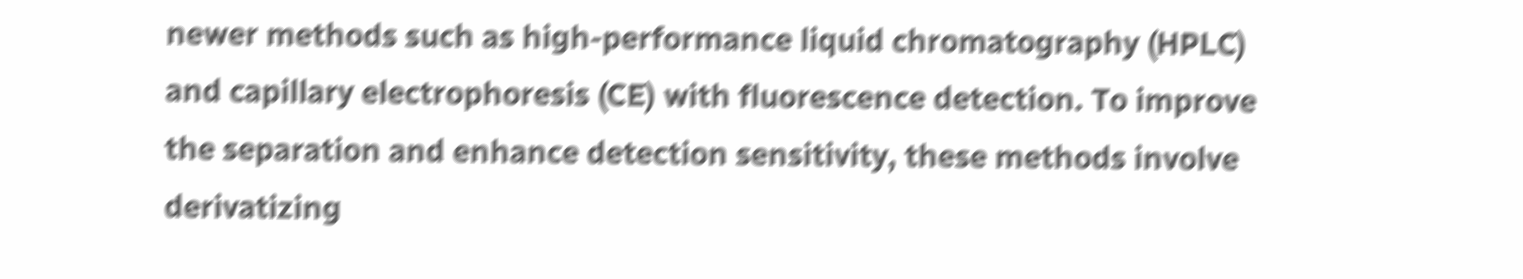newer methods such as high-performance liquid chromatography (HPLC) and capillary electrophoresis (CE) with fluorescence detection. To improve the separation and enhance detection sensitivity, these methods involve derivatizing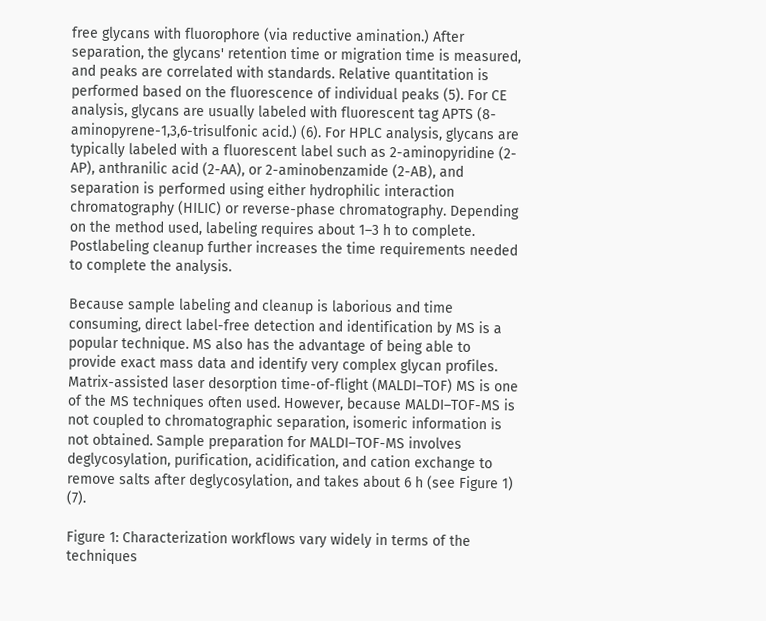free glycans with fluorophore (via reductive amination.) After separation, the glycans' retention time or migration time is measured, and peaks are correlated with standards. Relative quantitation is performed based on the fluorescence of individual peaks (5). For CE analysis, glycans are usually labeled with fluorescent tag APTS (8-aminopyrene-1,3,6-trisulfonic acid.) (6). For HPLC analysis, glycans are typically labeled with a fluorescent label such as 2-aminopyridine (2-AP), anthranilic acid (2-AA), or 2-aminobenzamide (2-AB), and separation is performed using either hydrophilic interaction chromatography (HILIC) or reverse-phase chromatography. Depending on the method used, labeling requires about 1–3 h to complete. Postlabeling cleanup further increases the time requirements needed to complete the analysis.

Because sample labeling and cleanup is laborious and time consuming, direct label-free detection and identification by MS is a popular technique. MS also has the advantage of being able to provide exact mass data and identify very complex glycan profiles. Matrix-assisted laser desorption time-of-flight (MALDI–TOF) MS is one of the MS techniques often used. However, because MALDI–TOF-MS is not coupled to chromatographic separation, isomeric information is not obtained. Sample preparation for MALDI–TOF-MS involves deglycosylation, purification, acidification, and cation exchange to remove salts after deglycosylation, and takes about 6 h (see Figure 1) (7).

Figure 1: Characterization workflows vary widely in terms of the techniques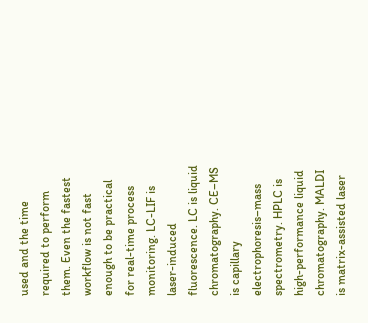used and the time required to perform them. Even the fastest workflow is not fast enough to be practical for real-time process monitoring. LC-LIF is laser-induced fluorescence. LC is liquid chromatography. CE–MS is capillary electrophoresis–mass spectrometry. HPLC is high-performance liquid chromatography. MALDI is matrix-assisted laser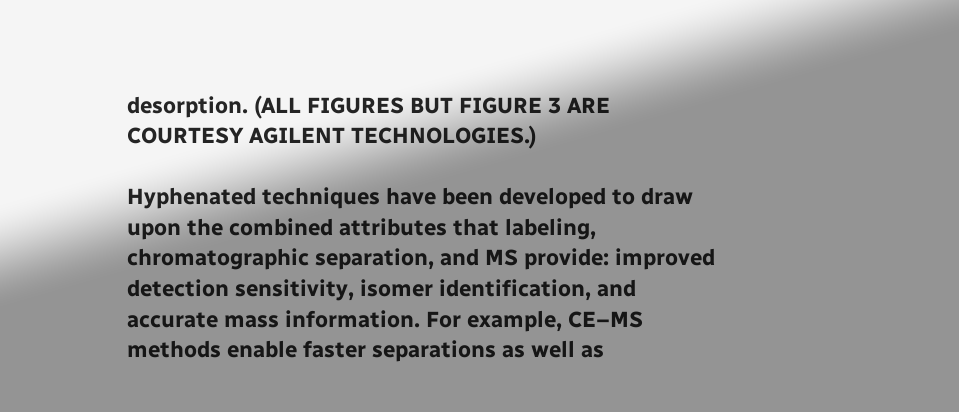desorption. (ALL FIGURES BUT FIGURE 3 ARE COURTESY AGILENT TECHNOLOGIES.)

Hyphenated techniques have been developed to draw upon the combined attributes that labeling, chromatographic separation, and MS provide: improved detection sensitivity, isomer identification, and accurate mass information. For example, CE–MS methods enable faster separations as well as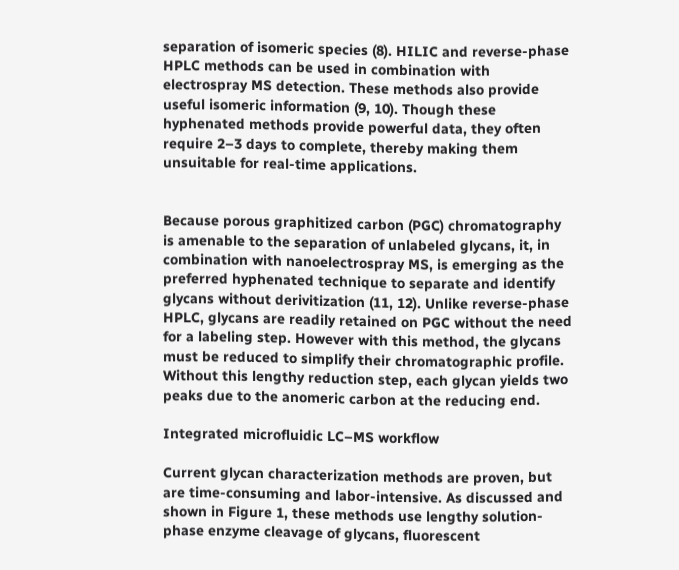separation of isomeric species (8). HILIC and reverse-phase HPLC methods can be used in combination with electrospray MS detection. These methods also provide useful isomeric information (9, 10). Though these hyphenated methods provide powerful data, they often require 2–3 days to complete, thereby making them unsuitable for real-time applications.


Because porous graphitized carbon (PGC) chromatography is amenable to the separation of unlabeled glycans, it, in combination with nanoelectrospray MS, is emerging as the preferred hyphenated technique to separate and identify glycans without derivitization (11, 12). Unlike reverse-phase HPLC, glycans are readily retained on PGC without the need for a labeling step. However with this method, the glycans must be reduced to simplify their chromatographic profile. Without this lengthy reduction step, each glycan yields two peaks due to the anomeric carbon at the reducing end.

Integrated microfluidic LC–MS workflow

Current glycan characterization methods are proven, but are time-consuming and labor-intensive. As discussed and shown in Figure 1, these methods use lengthy solution-phase enzyme cleavage of glycans, fluorescent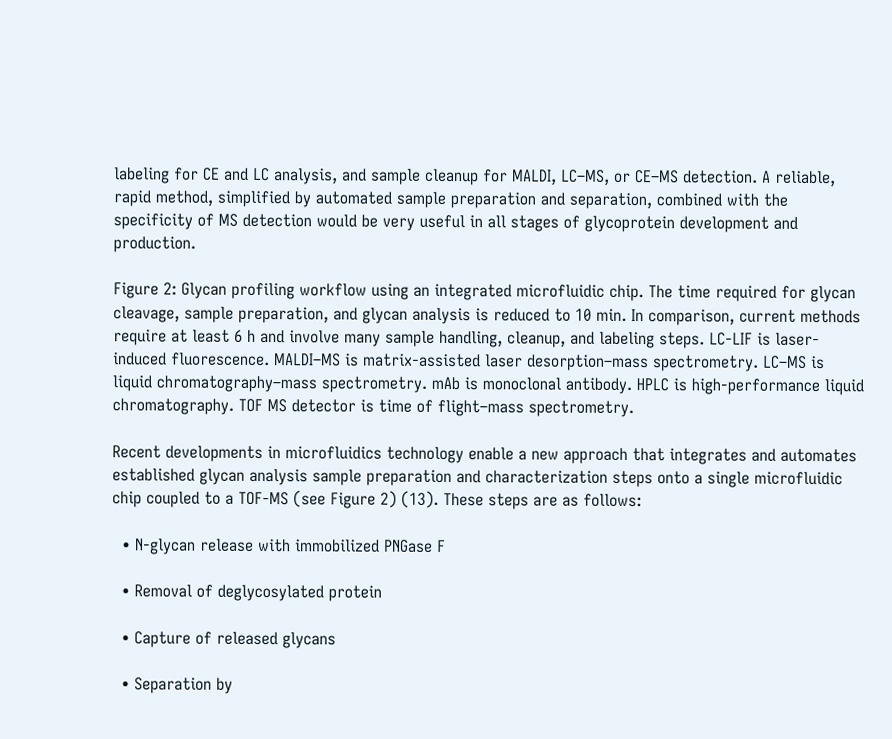labeling for CE and LC analysis, and sample cleanup for MALDI, LC–MS, or CE–MS detection. A reliable, rapid method, simplified by automated sample preparation and separation, combined with the specificity of MS detection would be very useful in all stages of glycoprotein development and production.

Figure 2: Glycan profiling workflow using an integrated microfluidic chip. The time required for glycan cleavage, sample preparation, and glycan analysis is reduced to 10 min. In comparison, current methods require at least 6 h and involve many sample handling, cleanup, and labeling steps. LC-LIF is laser-induced fluorescence. MALDI–MS is matrix-assisted laser desorption–mass spectrometry. LC–MS is liquid chromatography–mass spectrometry. mAb is monoclonal antibody. HPLC is high-performance liquid chromatography. TOF MS detector is time of flight–mass spectrometry.

Recent developments in microfluidics technology enable a new approach that integrates and automates established glycan analysis sample preparation and characterization steps onto a single microfluidic chip coupled to a TOF-MS (see Figure 2) (13). These steps are as follows:

  • N-glycan release with immobilized PNGase F

  • Removal of deglycosylated protein

  • Capture of released glycans

  • Separation by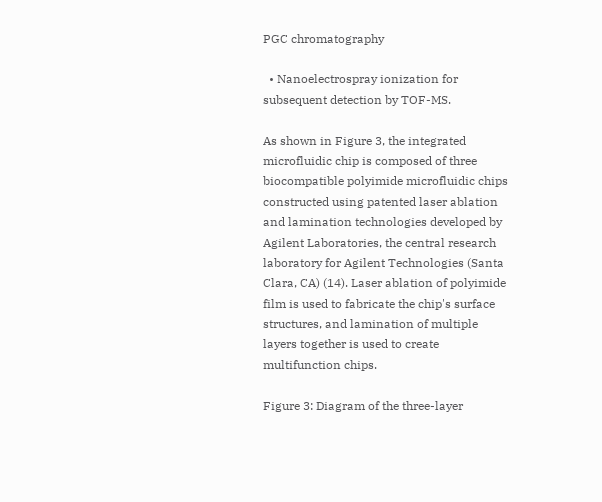PGC chromatography

  • Nanoelectrospray ionization for subsequent detection by TOF-MS.

As shown in Figure 3, the integrated microfluidic chip is composed of three biocompatible polyimide microfluidic chips constructed using patented laser ablation and lamination technologies developed by Agilent Laboratories, the central research laboratory for Agilent Technologies (Santa Clara, CA) (14). Laser ablation of polyimide film is used to fabricate the chip's surface structures, and lamination of multiple layers together is used to create multifunction chips.

Figure 3: Diagram of the three-layer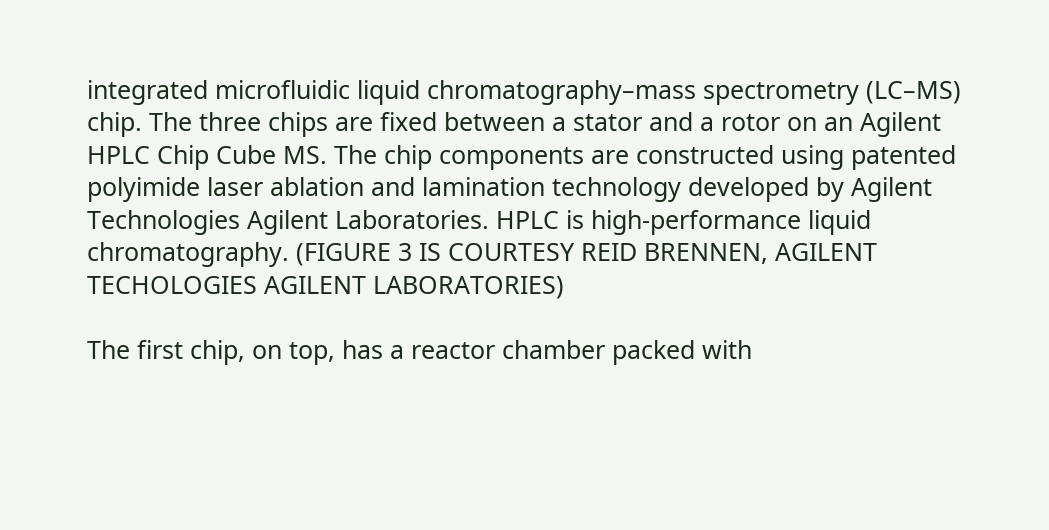integrated microfluidic liquid chromatography–mass spectrometry (LC–MS) chip. The three chips are fixed between a stator and a rotor on an Agilent HPLC Chip Cube MS. The chip components are constructed using patented polyimide laser ablation and lamination technology developed by Agilent Technologies Agilent Laboratories. HPLC is high-performance liquid chromatography. (FIGURE 3 IS COURTESY REID BRENNEN, AGILENT TECHOLOGIES AGILENT LABORATORIES)

The first chip, on top, has a reactor chamber packed with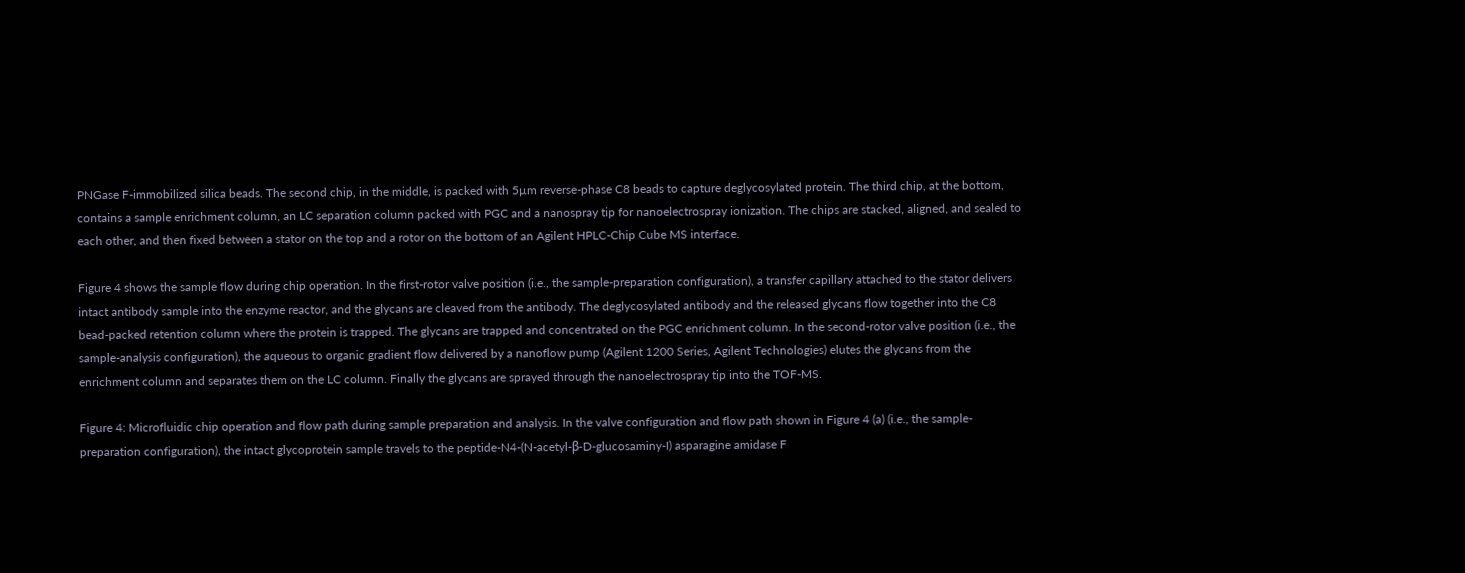PNGase F-immobilized silica beads. The second chip, in the middle, is packed with 5µm reverse-phase C8 beads to capture deglycosylated protein. The third chip, at the bottom, contains a sample enrichment column, an LC separation column packed with PGC and a nanospray tip for nanoelectrospray ionization. The chips are stacked, aligned, and sealed to each other, and then fixed between a stator on the top and a rotor on the bottom of an Agilent HPLC-Chip Cube MS interface.

Figure 4 shows the sample flow during chip operation. In the first-rotor valve position (i.e., the sample-preparation configuration), a transfer capillary attached to the stator delivers intact antibody sample into the enzyme reactor, and the glycans are cleaved from the antibody. The deglycosylated antibody and the released glycans flow together into the C8 bead-packed retention column where the protein is trapped. The glycans are trapped and concentrated on the PGC enrichment column. In the second-rotor valve position (i.e., the sample-analysis configuration), the aqueous to organic gradient flow delivered by a nanoflow pump (Agilent 1200 Series, Agilent Technologies) elutes the glycans from the enrichment column and separates them on the LC column. Finally the glycans are sprayed through the nanoelectrospray tip into the TOF-MS.

Figure 4: Microfluidic chip operation and flow path during sample preparation and analysis. In the valve configuration and flow path shown in Figure 4 (a) (i.e., the sample-preparation configuration), the intact glycoprotein sample travels to the peptide-N4-(N-acetyl-β-D-glucosaminy-I) asparagine amidase F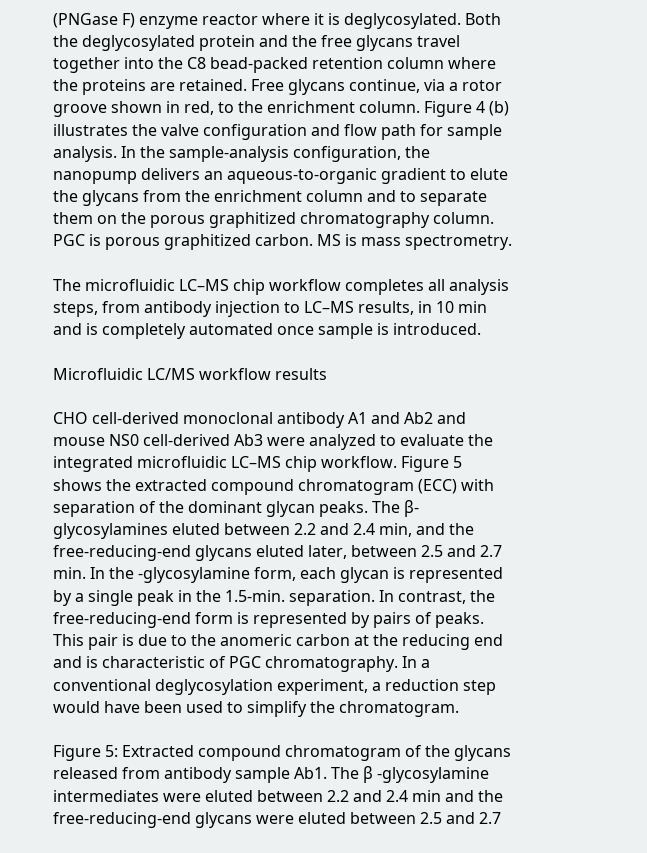(PNGase F) enzyme reactor where it is deglycosylated. Both the deglycosylated protein and the free glycans travel together into the C8 bead-packed retention column where the proteins are retained. Free glycans continue, via a rotor groove shown in red, to the enrichment column. Figure 4 (b) illustrates the valve configuration and flow path for sample analysis. In the sample-analysis configuration, the nanopump delivers an aqueous-to-organic gradient to elute the glycans from the enrichment column and to separate them on the porous graphitized chromatography column. PGC is porous graphitized carbon. MS is mass spectrometry.

The microfluidic LC–MS chip workflow completes all analysis steps, from antibody injection to LC–MS results, in 10 min and is completely automated once sample is introduced.

Microfluidic LC/MS workflow results

CHO cell-derived monoclonal antibody A1 and Ab2 and mouse NS0 cell-derived Ab3 were analyzed to evaluate the integrated microfluidic LC–MS chip workflow. Figure 5 shows the extracted compound chromatogram (ECC) with separation of the dominant glycan peaks. The β-glycosylamines eluted between 2.2 and 2.4 min, and the free-reducing-end glycans eluted later, between 2.5 and 2.7 min. In the -glycosylamine form, each glycan is represented by a single peak in the 1.5-min. separation. In contrast, the free-reducing-end form is represented by pairs of peaks. This pair is due to the anomeric carbon at the reducing end and is characteristic of PGC chromatography. In a conventional deglycosylation experiment, a reduction step would have been used to simplify the chromatogram.

Figure 5: Extracted compound chromatogram of the glycans released from antibody sample Ab1. The β -glycosylamine intermediates were eluted between 2.2 and 2.4 min and the free-reducing-end glycans were eluted between 2.5 and 2.7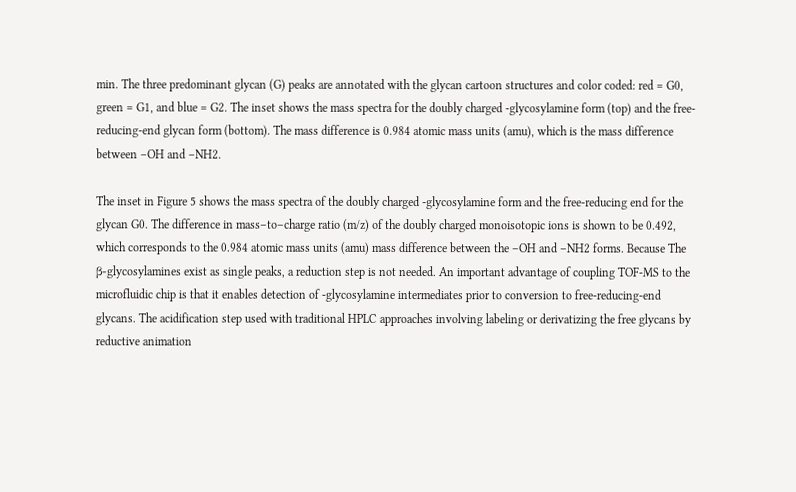min. The three predominant glycan (G) peaks are annotated with the glycan cartoon structures and color coded: red = G0, green = G1, and blue = G2. The inset shows the mass spectra for the doubly charged -glycosylamine form (top) and the free-reducing-end glycan form (bottom). The mass difference is 0.984 atomic mass units (amu), which is the mass difference between –OH and –NH2.

The inset in Figure 5 shows the mass spectra of the doubly charged -glycosylamine form and the free-reducing end for the glycan G0. The difference in mass–to–charge ratio (m/z) of the doubly charged monoisotopic ions is shown to be 0.492, which corresponds to the 0.984 atomic mass units (amu) mass difference between the –OH and –NH2 forms. Because The β-glycosylamines exist as single peaks, a reduction step is not needed. An important advantage of coupling TOF-MS to the microfluidic chip is that it enables detection of -glycosylamine intermediates prior to conversion to free-reducing-end glycans. The acidification step used with traditional HPLC approaches involving labeling or derivatizing the free glycans by reductive animation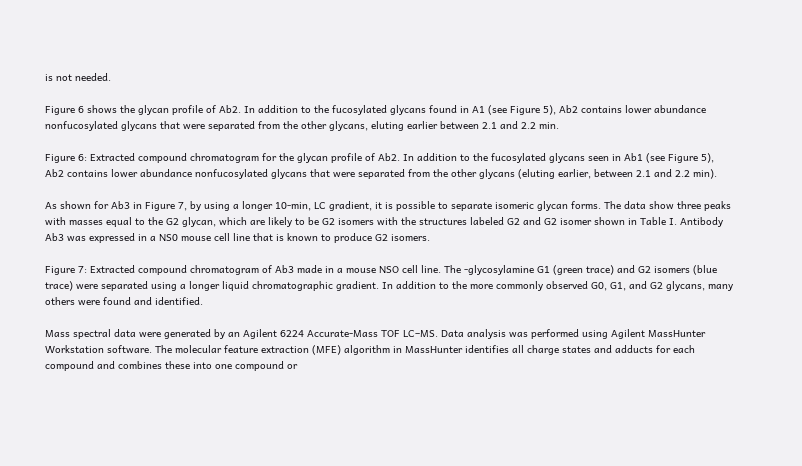is not needed.

Figure 6 shows the glycan profile of Ab2. In addition to the fucosylated glycans found in A1 (see Figure 5), Ab2 contains lower abundance nonfucosylated glycans that were separated from the other glycans, eluting earlier between 2.1 and 2.2 min.

Figure 6: Extracted compound chromatogram for the glycan profile of Ab2. In addition to the fucosylated glycans seen in Ab1 (see Figure 5), Ab2 contains lower abundance nonfucosylated glycans that were separated from the other glycans (eluting earlier, between 2.1 and 2.2 min).

As shown for Ab3 in Figure 7, by using a longer 10-min, LC gradient, it is possible to separate isomeric glycan forms. The data show three peaks with masses equal to the G2 glycan, which are likely to be G2 isomers with the structures labeled G2 and G2 isomer shown in Table I. Antibody Ab3 was expressed in a NS0 mouse cell line that is known to produce G2 isomers.

Figure 7: Extracted compound chromatogram of Ab3 made in a mouse NSO cell line. The -glycosylamine G1 (green trace) and G2 isomers (blue trace) were separated using a longer liquid chromatographic gradient. In addition to the more commonly observed G0, G1, and G2 glycans, many others were found and identified.

Mass spectral data were generated by an Agilent 6224 Accurate-Mass TOF LC–MS. Data analysis was performed using Agilent MassHunter Workstation software. The molecular feature extraction (MFE) algorithm in MassHunter identifies all charge states and adducts for each compound and combines these into one compound or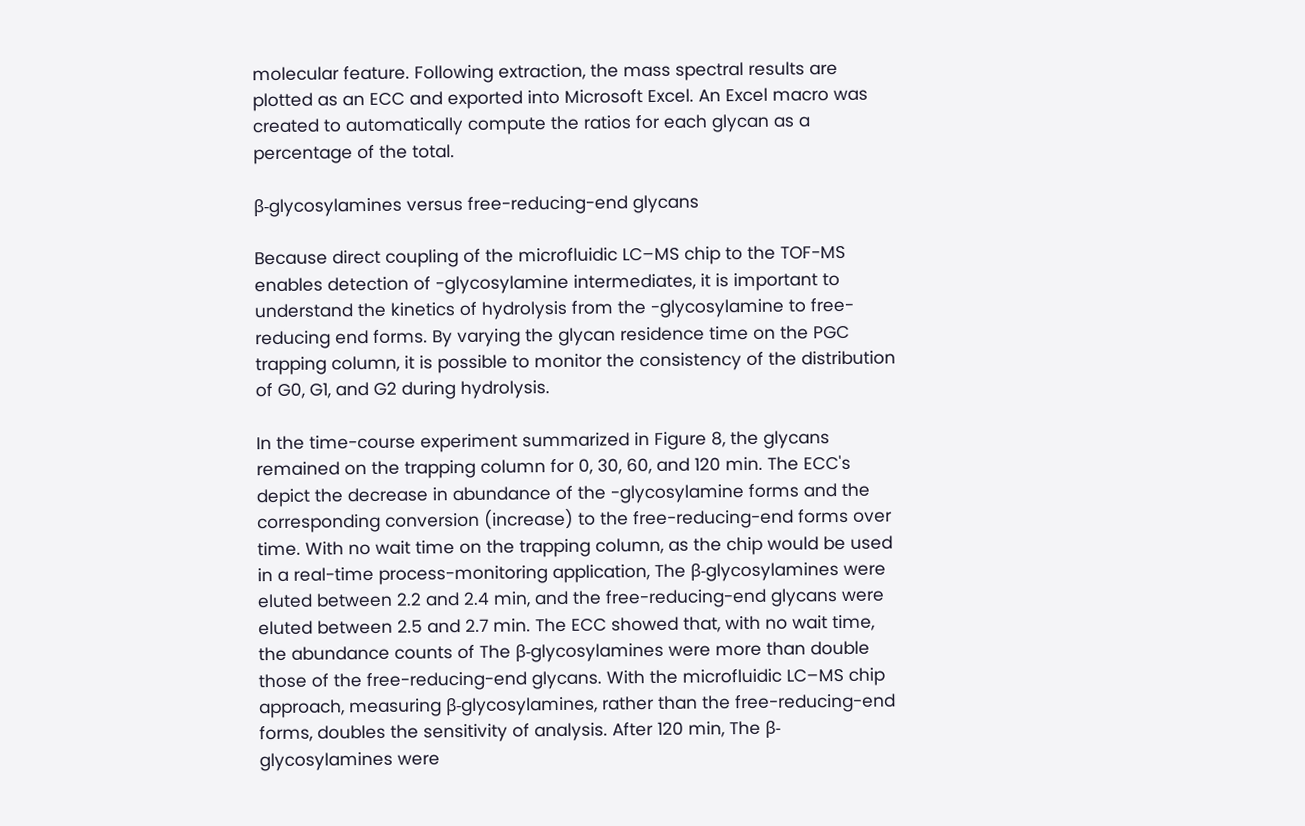molecular feature. Following extraction, the mass spectral results are plotted as an ECC and exported into Microsoft Excel. An Excel macro was created to automatically compute the ratios for each glycan as a percentage of the total.

β-glycosylamines versus free-reducing-end glycans

Because direct coupling of the microfluidic LC–MS chip to the TOF-MS enables detection of -glycosylamine intermediates, it is important to understand the kinetics of hydrolysis from the -glycosylamine to free-reducing end forms. By varying the glycan residence time on the PGC trapping column, it is possible to monitor the consistency of the distribution of G0, G1, and G2 during hydrolysis.

In the time-course experiment summarized in Figure 8, the glycans remained on the trapping column for 0, 30, 60, and 120 min. The ECC's depict the decrease in abundance of the -glycosylamine forms and the corresponding conversion (increase) to the free-reducing-end forms over time. With no wait time on the trapping column, as the chip would be used in a real-time process-monitoring application, The β-glycosylamines were eluted between 2.2 and 2.4 min, and the free-reducing-end glycans were eluted between 2.5 and 2.7 min. The ECC showed that, with no wait time, the abundance counts of The β-glycosylamines were more than double those of the free-reducing-end glycans. With the microfluidic LC–MS chip approach, measuring β-glycosylamines, rather than the free-reducing-end forms, doubles the sensitivity of analysis. After 120 min, The β-glycosylamines were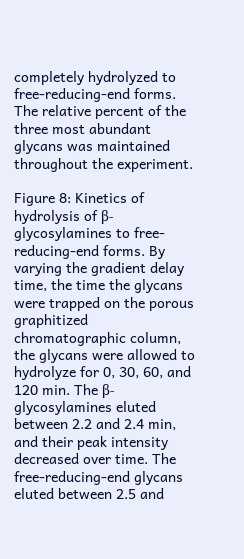completely hydrolyzed to free-reducing-end forms. The relative percent of the three most abundant glycans was maintained throughout the experiment.

Figure 8: Kinetics of hydrolysis of β-glycosylamines to free-reducing-end forms. By varying the gradient delay time, the time the glycans were trapped on the porous graphitized chromatographic column, the glycans were allowed to hydrolyze for 0, 30, 60, and 120 min. The β-glycosylamines eluted between 2.2 and 2.4 min, and their peak intensity decreased over time. The free-reducing-end glycans eluted between 2.5 and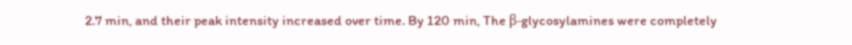2.7 min, and their peak intensity increased over time. By 120 min, The β-glycosylamines were completely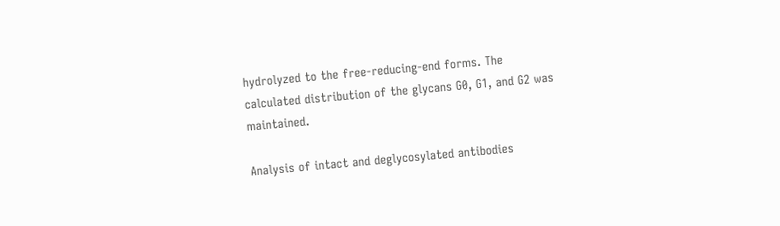hydrolyzed to the free-reducing-end forms. The calculated distribution of the glycans G0, G1, and G2 was maintained.

Analysis of intact and deglycosylated antibodies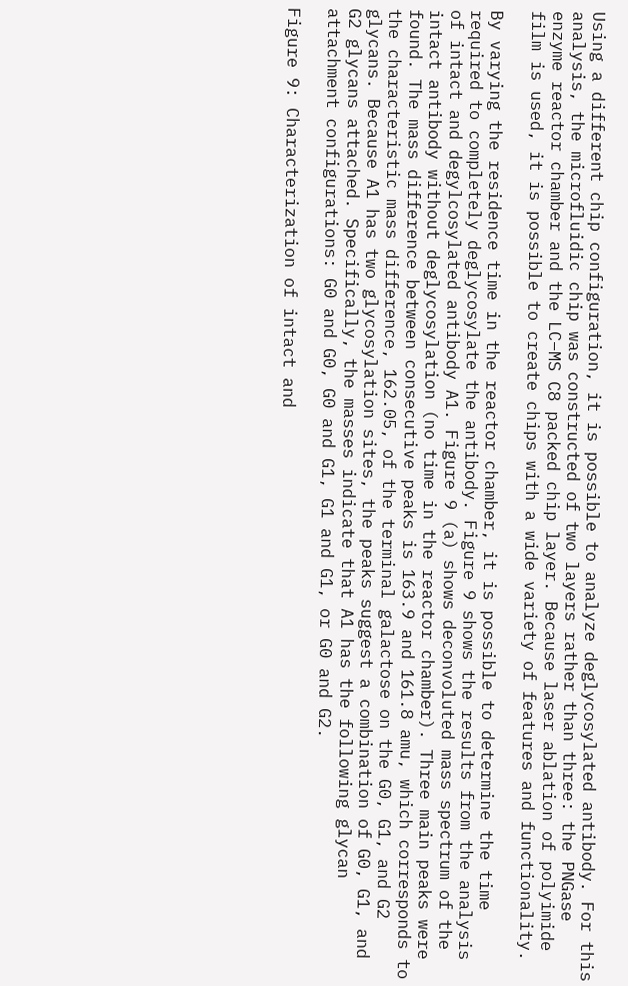Using a different chip configuration, it is possible to analyze deglycosylated antibody. For this analysis, the microfluidic chip was constructed of two layers rather than three: the PNGase enzyme reactor chamber and the LC–MS C8 packed chip layer. Because laser ablation of polyimide film is used, it is possible to create chips with a wide variety of features and functionality.

By varying the residence time in the reactor chamber, it is possible to determine the time required to completely deglycosylate the antibody. Figure 9 shows the results from the analysis of intact and degylcosylated antibody A1. Figure 9 (a) shows deconvoluted mass spectrum of the intact antibody without deglycosylation (no time in the reactor chamber). Three main peaks were found. The mass difference between consecutive peaks is 163.9 and 161.8 amu, which corresponds to the characteristic mass difference, 162.05, of the terminal galactose on the G0, G1, and G2 glycans. Because A1 has two glycosylation sites, the peaks suggest a combination of G0, G1, and G2 glycans attached. Specifically, the masses indicate that A1 has the following glycan attachment configurations: G0 and G0, G0 and G1, G1 and G1, or G0 and G2.

Figure 9: Characterization of intact and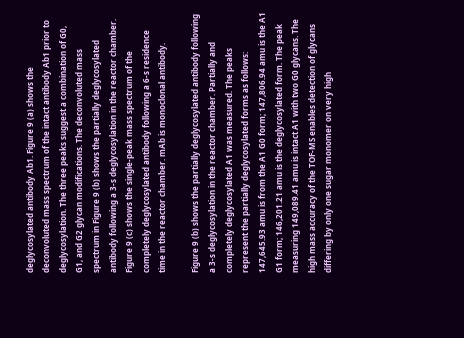deglycosylated antibody Ab1. Figure 9 (a) shows the deconvoluted mass spectrum of the intact antibody Ab1 prior to deglycosylation. The three peaks suggest a combination of G0, G1, and G2 glycan modifications. The deconvoluted mass spectrum in Figure 9 (b) shows the partially deglycosylated antibody following a 3-s deglycosylation in the reactor chamber. Figure 9 (c) shows the single-peak mass spectrum of the completely deglycosylated antibody following a 6-s residence time in the reactor chamber. mAb is monoclonal antibody.

Figure 9 (b) shows the partially deglycosylated antibody following a 3-s deglycosylation in the reactor chamber. Partially and completely deglycosylated A1 was measured. The peaks represent the partially deglycosylated forms as follows: 147,645.93 amu is from the A1 G0 form; 147,806.94 amu is the A1 G1 form; 146,201.21 amu is the deglycosylated form. The peak measuring 149,089.41 amu is intact A1 with two G0 glycans. The high mass accuracy of the TOF-MS enables detection of glycans differing by only one sugar monomer on very high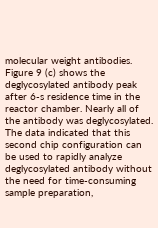molecular weight antibodies. Figure 9 (c) shows the deglycosylated antibody peak after 6-s residence time in the reactor chamber. Nearly all of the antibody was deglycosylated. The data indicated that this second chip configuration can be used to rapidly analyze deglycosylated antibody without the need for time-consuming sample preparation,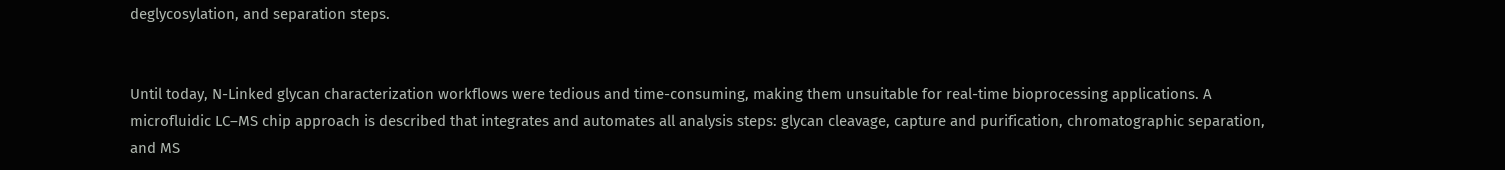deglycosylation, and separation steps.


Until today, N-Linked glycan characterization workflows were tedious and time-consuming, making them unsuitable for real-time bioprocessing applications. A microfluidic LC–MS chip approach is described that integrates and automates all analysis steps: glycan cleavage, capture and purification, chromatographic separation, and MS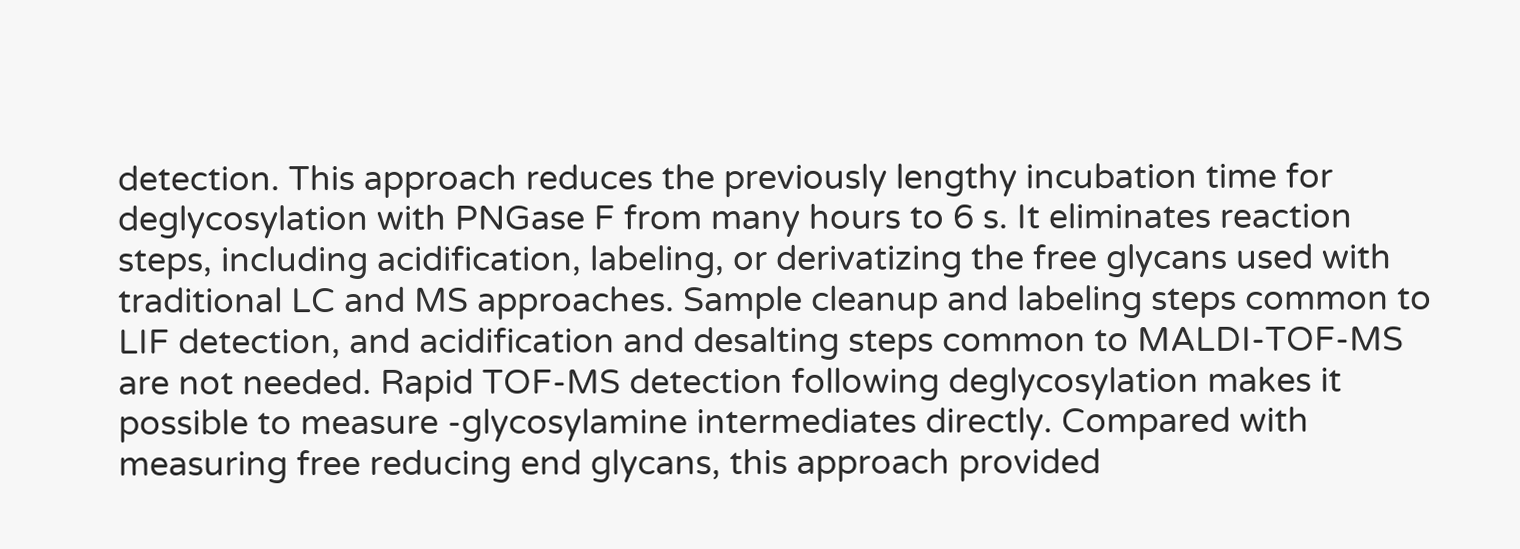detection. This approach reduces the previously lengthy incubation time for deglycosylation with PNGase F from many hours to 6 s. It eliminates reaction steps, including acidification, labeling, or derivatizing the free glycans used with traditional LC and MS approaches. Sample cleanup and labeling steps common to LIF detection, and acidification and desalting steps common to MALDI-TOF-MS are not needed. Rapid TOF-MS detection following deglycosylation makes it possible to measure -glycosylamine intermediates directly. Compared with measuring free reducing end glycans, this approach provided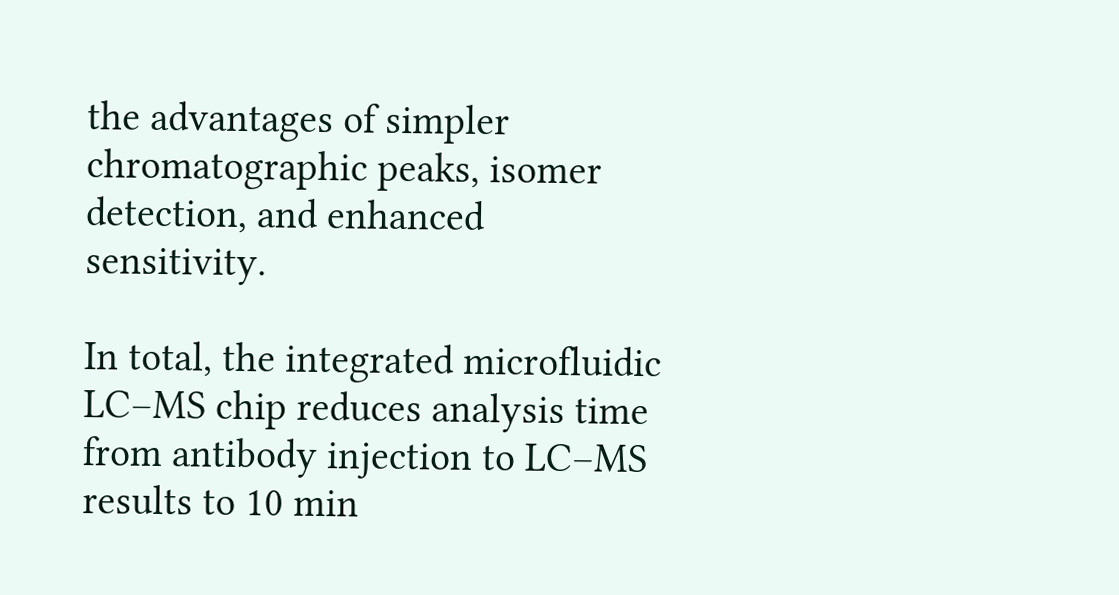the advantages of simpler chromatographic peaks, isomer detection, and enhanced sensitivity.

In total, the integrated microfluidic LC–MS chip reduces analysis time from antibody injection to LC–MS results to 10 min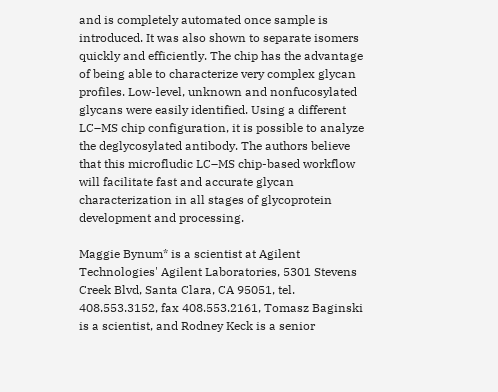and is completely automated once sample is introduced. It was also shown to separate isomers quickly and efficiently. The chip has the advantage of being able to characterize very complex glycan profiles. Low-level, unknown and nonfucosylated glycans were easily identified. Using a different LC–MS chip configuration, it is possible to analyze the deglycosylated antibody. The authors believe that this microfludic LC–MS chip-based workflow will facilitate fast and accurate glycan characterization in all stages of glycoprotein development and processing.

Maggie Bynum* is a scientist at Agilent Technologies' Agilent Laboratories, 5301 Stevens Creek Blvd, Santa Clara, CA 95051, tel. 408.553.3152, fax 408.553.2161, Tomasz Baginski is a scientist, and Rodney Keck is a senior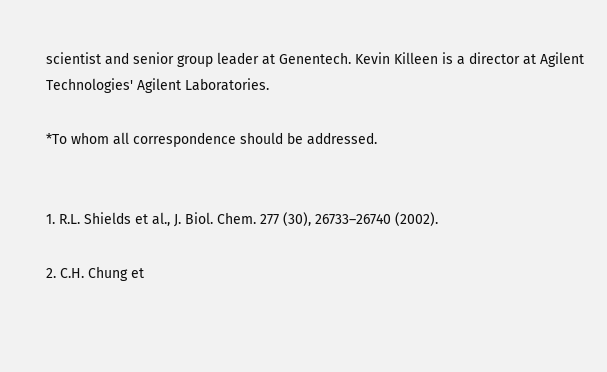scientist and senior group leader at Genentech. Kevin Killeen is a director at Agilent Technologies' Agilent Laboratories.

*To whom all correspondence should be addressed.


1. R.L. Shields et al., J. Biol. Chem. 277 (30), 26733–26740 (2002).

2. C.H. Chung et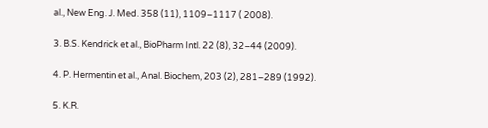al., New Eng. J. Med. 358 (11), 1109–1117 ( 2008).

3. B.S. Kendrick et al., BioPharm Intl. 22 (8), 32–44 (2009).

4. P. Hermentin et al., Anal. Biochem, 203 (2), 281–289 (1992).

5. K.R.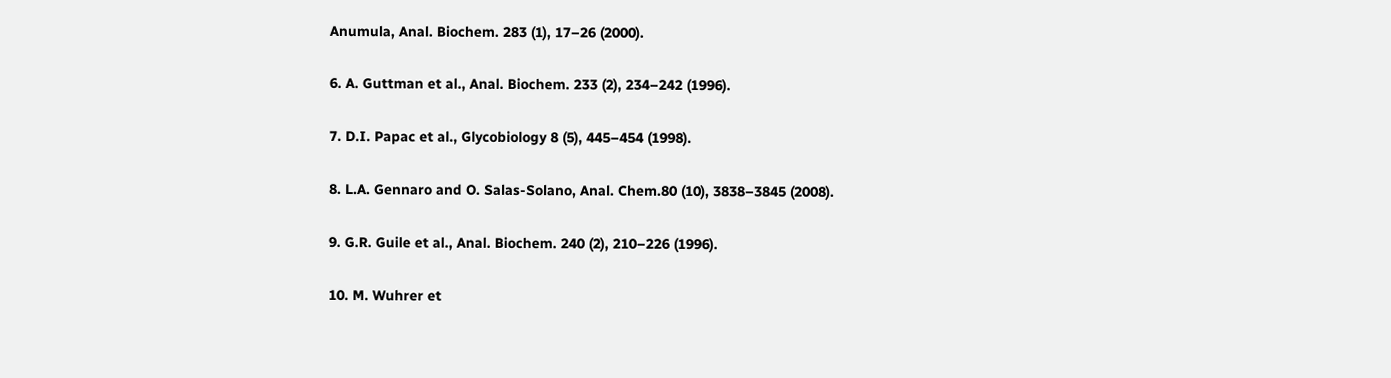Anumula, Anal. Biochem. 283 (1), 17–26 (2000).

6. A. Guttman et al., Anal. Biochem. 233 (2), 234–242 (1996).

7. D.I. Papac et al., Glycobiology 8 (5), 445–454 (1998).

8. L.A. Gennaro and O. Salas-Solano, Anal. Chem.80 (10), 3838–3845 (2008).

9. G.R. Guile et al., Anal. Biochem. 240 (2), 210–226 (1996).

10. M. Wuhrer et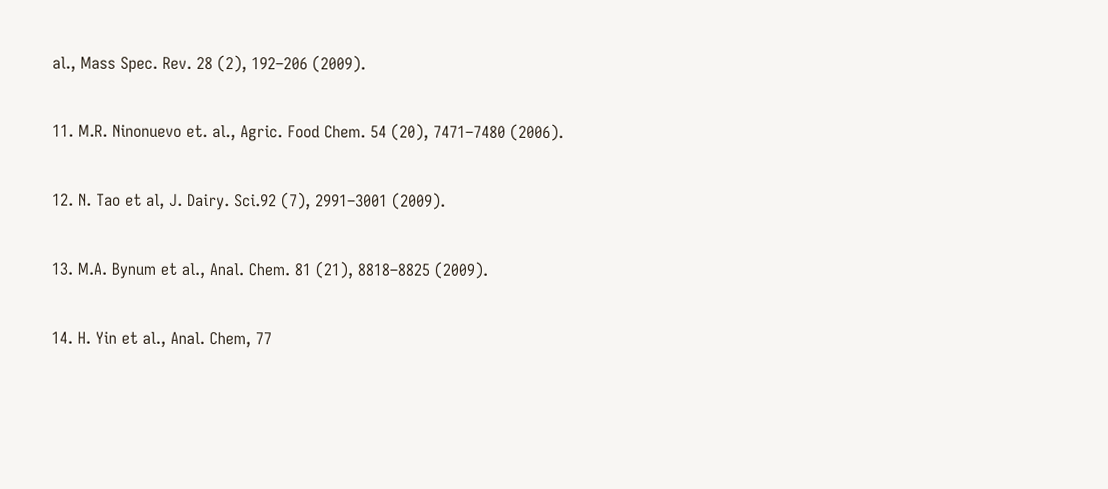al., Mass Spec. Rev. 28 (2), 192–206 (2009).

11. M.R. Ninonuevo et. al., Agric. Food Chem. 54 (20), 7471–7480 (2006).

12. N. Tao et al, J. Dairy. Sci.92 (7), 2991–3001 (2009).

13. M.A. Bynum et al., Anal. Chem. 81 (21), 8818–8825 (2009).

14. H. Yin et al., Anal. Chem, 77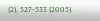(2), 527–533 (2005).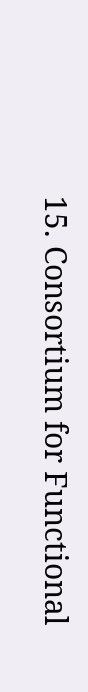15. Consortium for Functional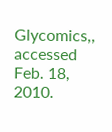Glycomics,, accessed Feb. 18, 2010.